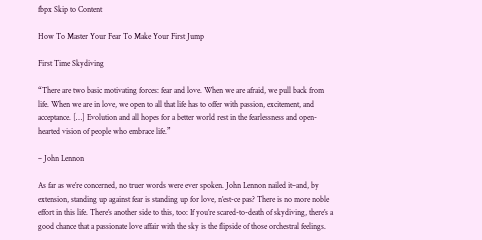fbpx Skip to Content

How To Master Your Fear To Make Your First Jump

First Time Skydiving

“There are two basic motivating forces: fear and love. When we are afraid, we pull back from life. When we are in love, we open to all that life has to offer with passion, excitement, and acceptance. […] Evolution and all hopes for a better world rest in the fearlessness and open-hearted vision of people who embrace life.”

– John Lennon

As far as we’re concerned, no truer words were ever spoken. John Lennon nailed it–and, by extension, standing up against fear is standing up for love, n’est-ce pas? There is no more noble effort in this life. There’s another side to this, too: If you’re scared-to-death of skydiving, there’s a good chance that a passionate love affair with the sky is the flipside of those orchestral feelings.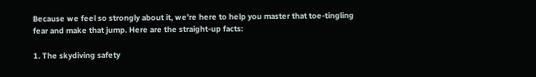Because we feel so strongly about it, we’re here to help you master that toe-tingling fear and make that jump. Here are the straight-up facts:

1. The skydiving safety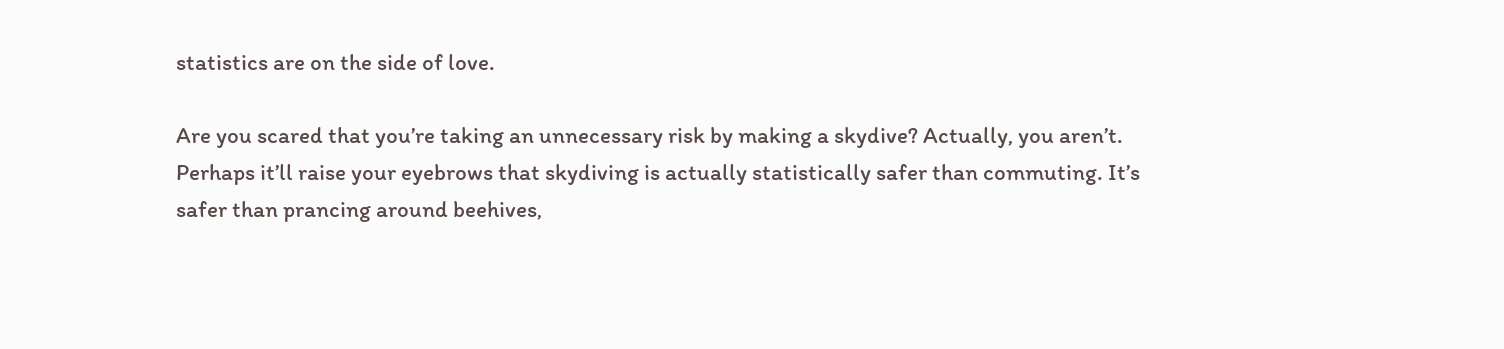statistics are on the side of love.

Are you scared that you’re taking an unnecessary risk by making a skydive? Actually, you aren’t. Perhaps it’ll raise your eyebrows that skydiving is actually statistically safer than commuting. It’s safer than prancing around beehives,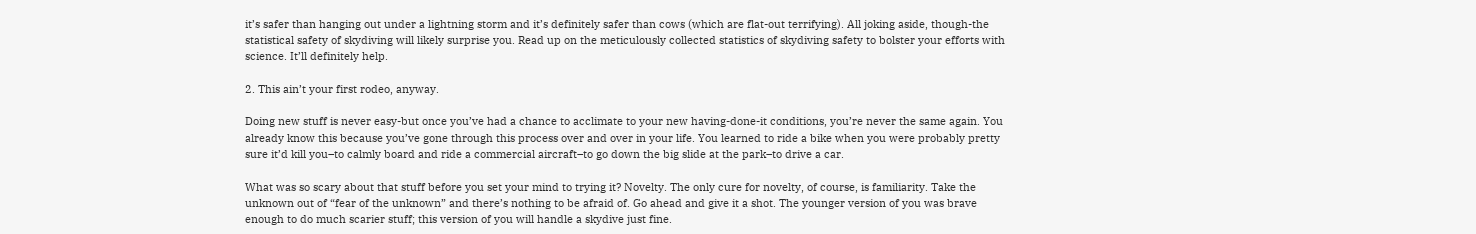it’s safer than hanging out under a lightning storm and it’s definitely safer than cows (which are flat-out terrifying). All joking aside, though-the statistical safety of skydiving will likely surprise you. Read up on the meticulously collected statistics of skydiving safety to bolster your efforts with science. It’ll definitely help.

2. This ain’t your first rodeo, anyway.

Doing new stuff is never easy-but once you’ve had a chance to acclimate to your new having-done-it conditions, you’re never the same again. You already know this because you’ve gone through this process over and over in your life. You learned to ride a bike when you were probably pretty sure it’d kill you–to calmly board and ride a commercial aircraft–to go down the big slide at the park–to drive a car.

What was so scary about that stuff before you set your mind to trying it? Novelty. The only cure for novelty, of course, is familiarity. Take the unknown out of “fear of the unknown” and there’s nothing to be afraid of. Go ahead and give it a shot. The younger version of you was brave enough to do much scarier stuff; this version of you will handle a skydive just fine.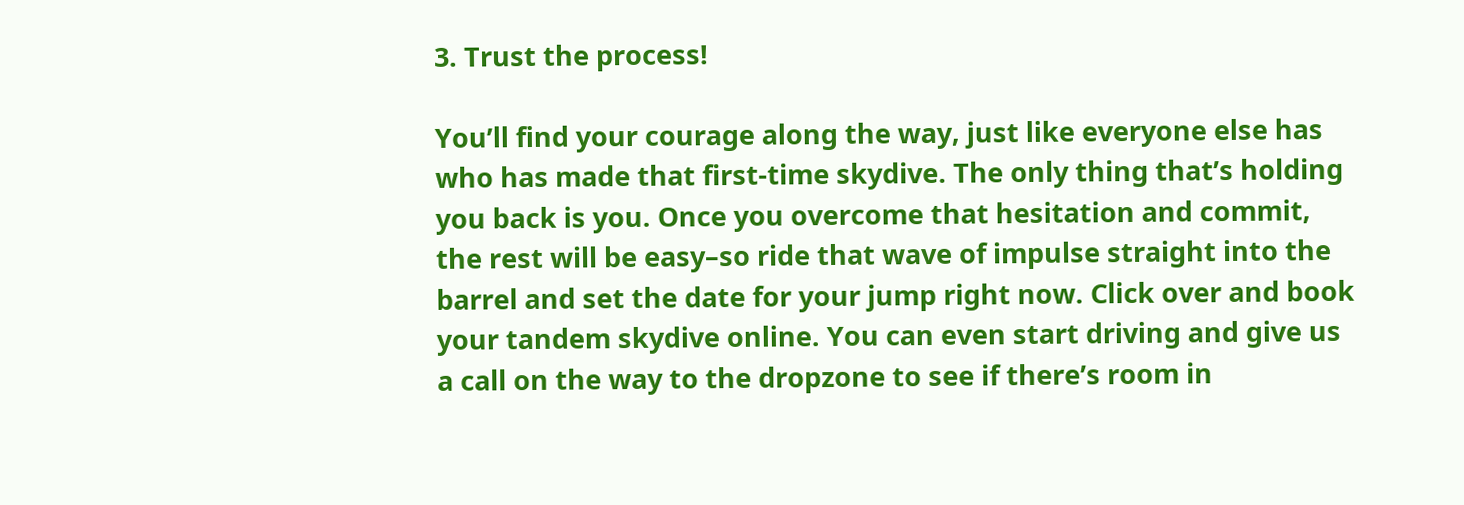3. Trust the process!

You’ll find your courage along the way, just like everyone else has who has made that first-time skydive. The only thing that’s holding you back is you. Once you overcome that hesitation and commit, the rest will be easy–so ride that wave of impulse straight into the barrel and set the date for your jump right now. Click over and book your tandem skydive online. You can even start driving and give us a call on the way to the dropzone to see if there’s room in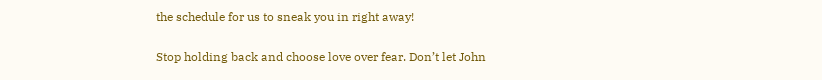the schedule for us to sneak you in right away!

Stop holding back and choose love over fear. Don’t let John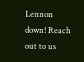Lennon down! Reach out to us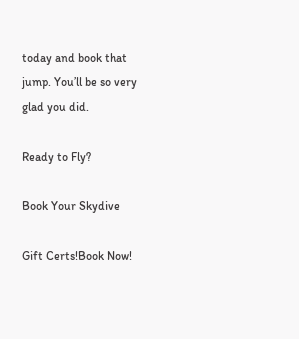today and book that jump. You’ll be so very glad you did.

Ready to Fly?

Book Your Skydive

Gift Certs!Book Now!